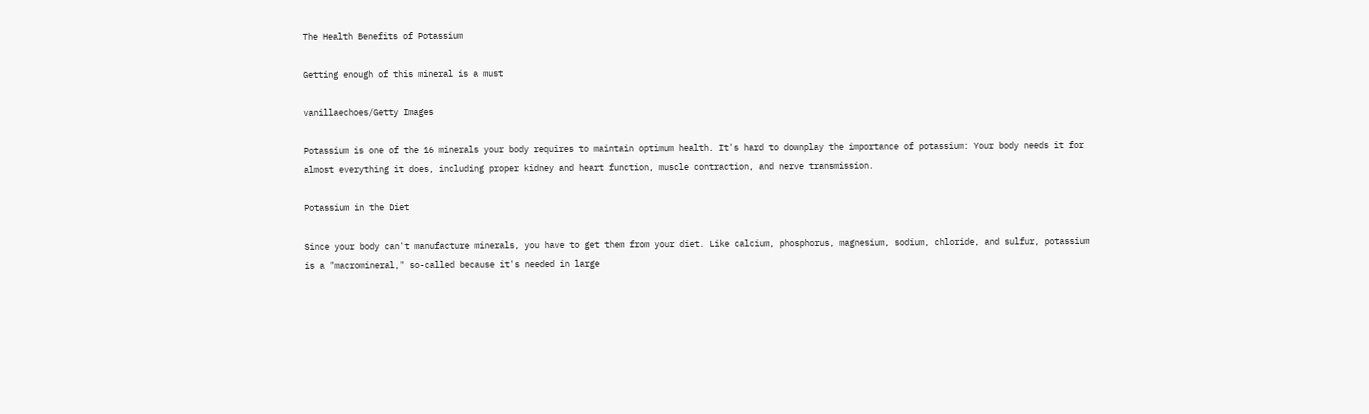The Health Benefits of Potassium

Getting enough of this mineral is a must

vanillaechoes/Getty Images

Potassium is one of the 16 minerals your body requires to maintain optimum health. It's hard to downplay the importance of potassium: Your body needs it for almost everything it does, including proper kidney and heart function, muscle contraction, and nerve transmission.

Potassium in the Diet

Since your body can't manufacture minerals, you have to get them from your diet. Like calcium, phosphorus, magnesium, sodium, chloride, and sulfur, potassium is a "macromineral," so-called because it's needed in large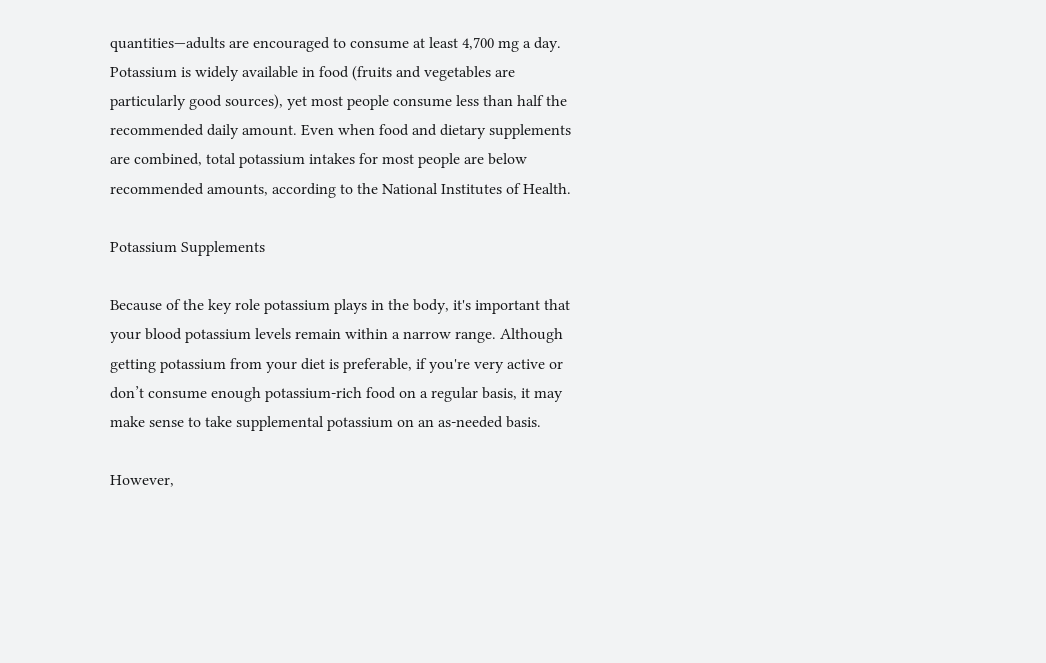quantities—adults are encouraged to consume at least 4,700 mg a day. Potassium is widely available in food (fruits and vegetables are particularly good sources), yet most people consume less than half the recommended daily amount. Even when food and dietary supplements are combined, total potassium intakes for most people are below recommended amounts, according to the National Institutes of Health.

Potassium Supplements

Because of the key role potassium plays in the body, it's important that your blood potassium levels remain within a narrow range. Although getting potassium from your diet is preferable, if you're very active or don’t consume enough potassium-rich food on a regular basis, it may make sense to take supplemental potassium on an as-needed basis.

However,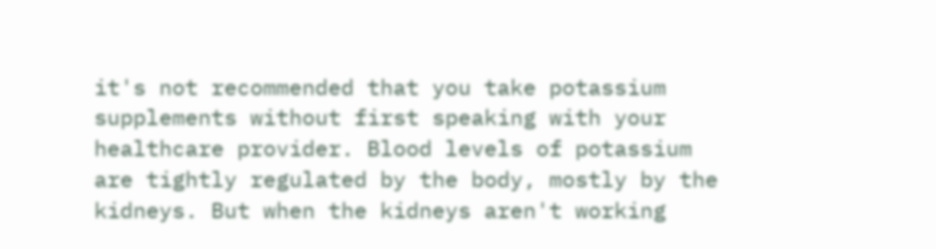it's not recommended that you take potassium supplements without first speaking with your healthcare provider. Blood levels of potassium are tightly regulated by the body, mostly by the kidneys. But when the kidneys aren't working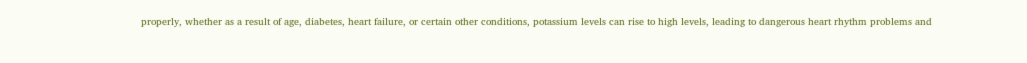properly, whether as a result of age, diabetes, heart failure, or certain other conditions, potassium levels can rise to high levels, leading to dangerous heart rhythm problems and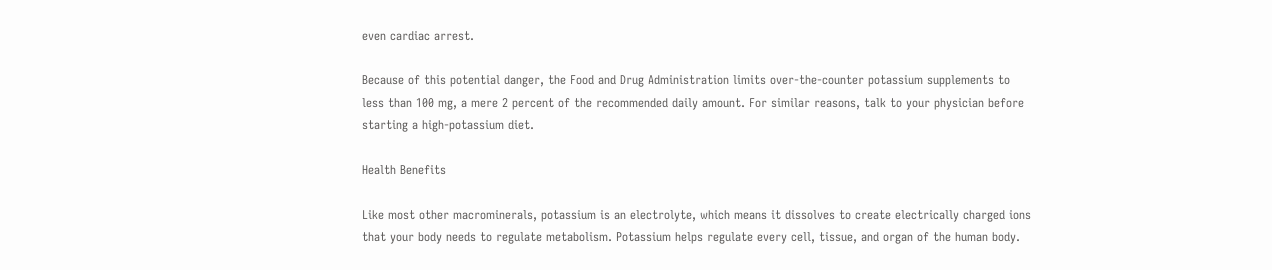even cardiac arrest.

Because of this potential danger, the Food and Drug Administration limits over-the-counter potassium supplements to less than 100 mg, a mere 2 percent of the recommended daily amount. For similar reasons, talk to your physician before starting a high-potassium diet.

Health Benefits

Like most other macrominerals, potassium is an electrolyte, which means it dissolves to create electrically charged ions that your body needs to regulate metabolism. Potassium helps regulate every cell, tissue, and organ of the human body.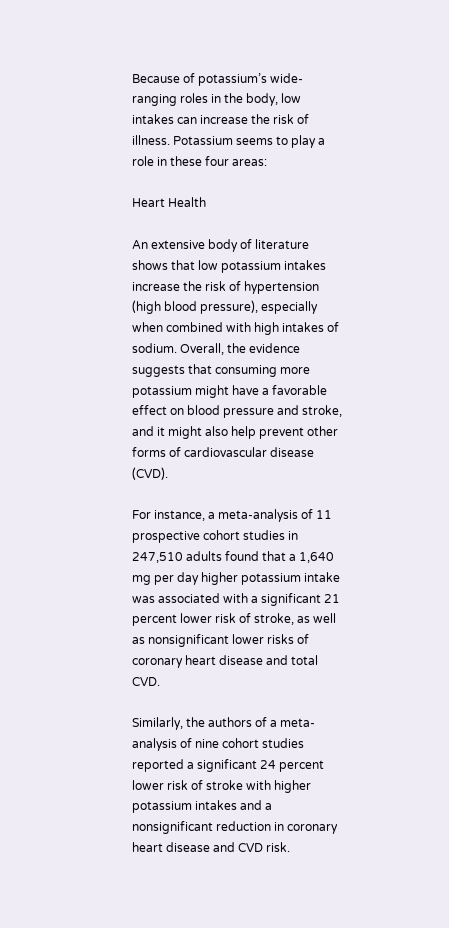Because of potassium’s wide-ranging roles in the body, low intakes can increase the risk of illness. Potassium seems to play a role in these four areas:

Heart Health

An extensive body of literature shows that low potassium intakes increase the risk of hypertension (high blood pressure), especially when combined with high intakes of sodium. Overall, the evidence suggests that consuming more potassium might have a favorable effect on blood pressure and stroke, and it might also help prevent other forms of cardiovascular disease (CVD).

For instance, a meta-analysis of 11 prospective cohort studies in 247,510 adults found that a 1,640 mg per day higher potassium intake was associated with a significant 21 percent lower risk of stroke, as well as nonsignificant lower risks of coronary heart disease and total CVD.

Similarly, the authors of a meta-analysis of nine cohort studies reported a significant 24 percent lower risk of stroke with higher potassium intakes and a nonsignificant reduction in coronary heart disease and CVD risk.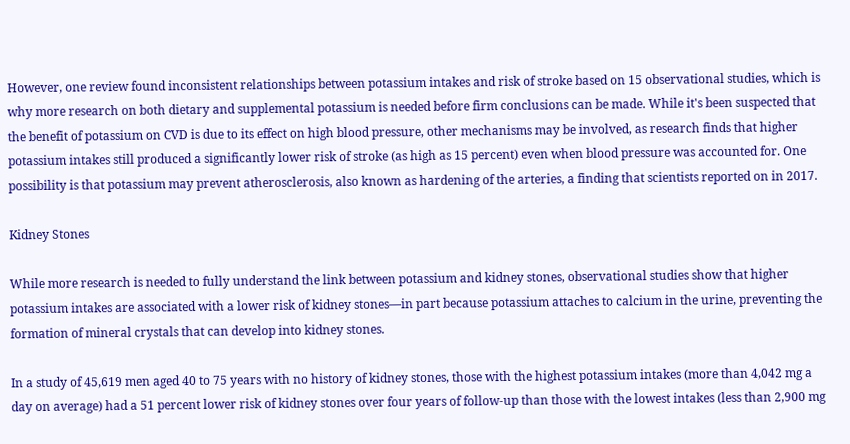However, one review found inconsistent relationships between potassium intakes and risk of stroke based on 15 observational studies, which is why more research on both dietary and supplemental potassium is needed before firm conclusions can be made. While it's been suspected that the benefit of potassium on CVD is due to its effect on high blood pressure, other mechanisms may be involved, as research finds that higher potassium intakes still produced a significantly lower risk of stroke (as high as 15 percent) even when blood pressure was accounted for. One possibility is that potassium may prevent atherosclerosis, also known as hardening of the arteries, a finding that scientists reported on in 2017.

Kidney Stones

While more research is needed to fully understand the link between potassium and kidney stones, observational studies show that higher potassium intakes are associated with a lower risk of kidney stones—in part because potassium attaches to calcium in the urine, preventing the formation of mineral crystals that can develop into kidney stones.

In a study of 45,619 men aged 40 to 75 years with no history of kidney stones, those with the highest potassium intakes (more than 4,042 mg a day on average) had a 51 percent lower risk of kidney stones over four years of follow-up than those with the lowest intakes (less than 2,900 mg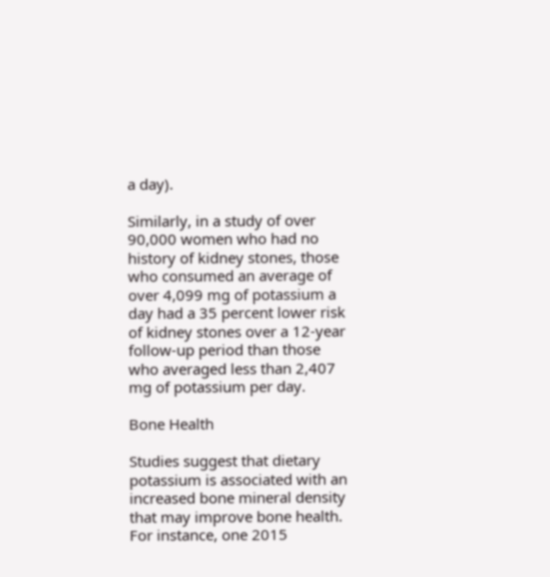a day).

Similarly, in a study of over 90,000 women who had no history of kidney stones, those who consumed an average of over 4,099 mg of potassium a day had a 35 percent lower risk of kidney stones over a 12-year follow-up period than those who averaged less than 2,407 mg of potassium per day.

Bone Health

Studies suggest that dietary potassium is associated with an increased bone mineral density that may improve bone health. For instance, one 2015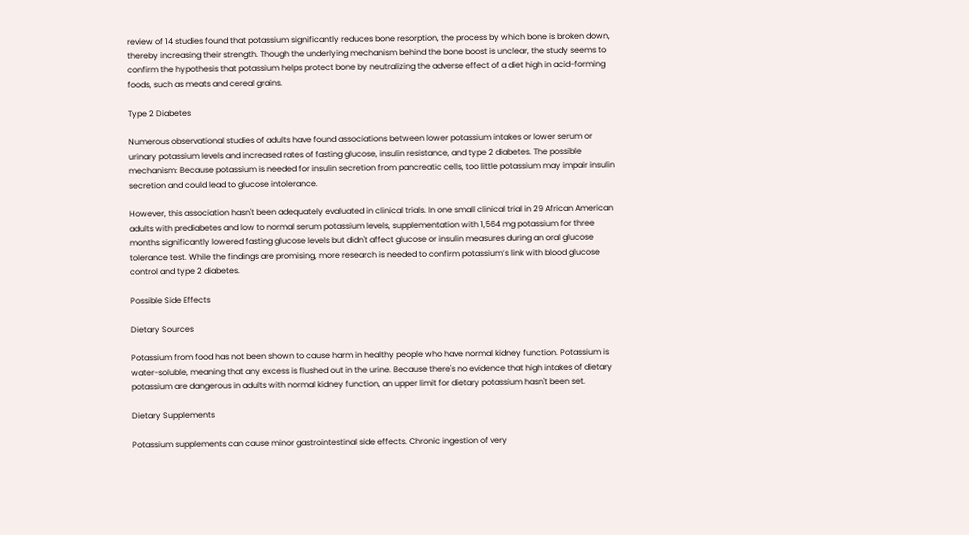review of 14 studies found that potassium significantly reduces bone resorption, the process by which bone is broken down, thereby increasing their strength. Though the underlying mechanism behind the bone boost is unclear, the study seems to confirm the hypothesis that potassium helps protect bone by neutralizing the adverse effect of a diet high in acid-forming foods, such as meats and cereal grains.

Type 2 Diabetes

Numerous observational studies of adults have found associations between lower potassium intakes or lower serum or urinary potassium levels and increased rates of fasting glucose, insulin resistance, and type 2 diabetes. The possible mechanism: Because potassium is needed for insulin secretion from pancreatic cells, too little potassium may impair insulin secretion and could lead to glucose intolerance.

However, this association hasn't been adequately evaluated in clinical trials. In one small clinical trial in 29 African American adults with prediabetes and low to normal serum potassium levels, supplementation with 1,564 mg potassium for three months significantly lowered fasting glucose levels but didn't affect glucose or insulin measures during an oral glucose tolerance test. While the findings are promising, more research is needed to confirm potassium’s link with blood glucose control and type 2 diabetes.

Possible Side Effects

Dietary Sources

Potassium from food has not been shown to cause harm in healthy people who have normal kidney function. Potassium is water-soluble, meaning that any excess is flushed out in the urine. Because there's no evidence that high intakes of dietary potassium are dangerous in adults with normal kidney function, an upper limit for dietary potassium hasn't been set.

Dietary Supplements

Potassium supplements can cause minor gastrointestinal side effects. Chronic ingestion of very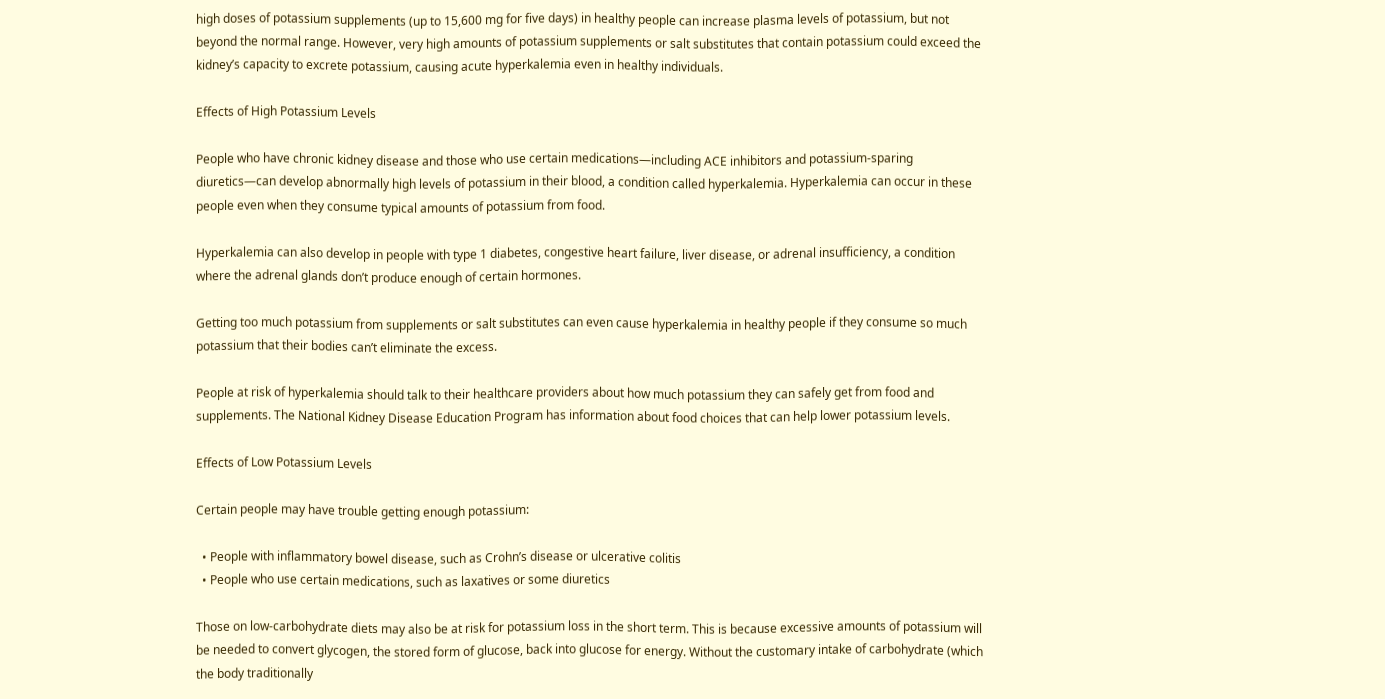high doses of potassium supplements (up to 15,600 mg for five days) in healthy people can increase plasma levels of potassium, but not beyond the normal range. However, very high amounts of potassium supplements or salt substitutes that contain potassium could exceed the kidney’s capacity to excrete potassium, causing acute hyperkalemia even in healthy individuals.

Effects of High Potassium Levels

People who have chronic kidney disease and those who use certain medications—including ACE inhibitors and potassium-sparing diuretics—can develop abnormally high levels of potassium in their blood, a condition called hyperkalemia. Hyperkalemia can occur in these people even when they consume typical amounts of potassium from food.

Hyperkalemia can also develop in people with type 1 diabetes, congestive heart failure, liver disease, or adrenal insufficiency, a condition where the adrenal glands don’t produce enough of certain hormones.

Getting too much potassium from supplements or salt substitutes can even cause hyperkalemia in healthy people if they consume so much potassium that their bodies can’t eliminate the excess.

People at risk of hyperkalemia should talk to their healthcare providers about how much potassium they can safely get from food and supplements. The National Kidney Disease Education Program has information about food choices that can help lower potassium levels.

Effects of Low Potassium Levels

Certain people may have trouble getting enough potassium:

  • People with inflammatory bowel disease, such as Crohn’s disease or ulcerative colitis
  • People who use certain medications, such as laxatives or some diuretics

Those on low-carbohydrate diets may also be at risk for potassium loss in the short term. This is because excessive amounts of potassium will be needed to convert glycogen, the stored form of glucose, back into glucose for energy. Without the customary intake of carbohydrate (which the body traditionally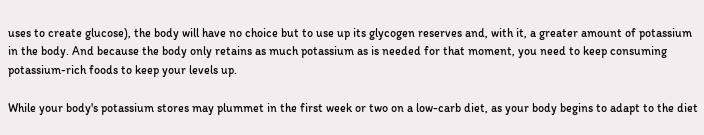uses to create glucose), the body will have no choice but to use up its glycogen reserves and, with it, a greater amount of potassium in the body. And because the body only retains as much potassium as is needed for that moment, you need to keep consuming potassium-rich foods to keep your levels up.

While your body's potassium stores may plummet in the first week or two on a low-carb diet, as your body begins to adapt to the diet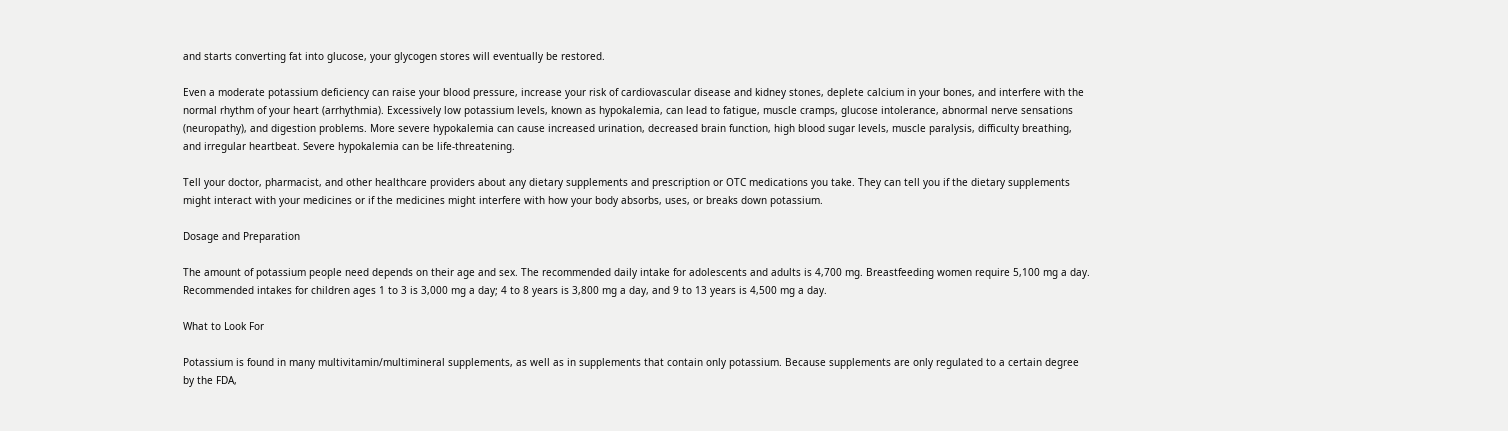and starts converting fat into glucose, your glycogen stores will eventually be restored.

Even a moderate potassium deficiency can raise your blood pressure, increase your risk of cardiovascular disease and kidney stones, deplete calcium in your bones, and interfere with the normal rhythm of your heart (arrhythmia). Excessively low potassium levels, known as hypokalemia, can lead to fatigue, muscle cramps, glucose intolerance, abnormal nerve sensations (neuropathy), and digestion problems. More severe hypokalemia can cause increased urination, decreased brain function, high blood sugar levels, muscle paralysis, difficulty breathing, and irregular heartbeat. Severe hypokalemia can be life-threatening.

Tell your doctor, pharmacist, and other healthcare providers about any dietary supplements and prescription or OTC medications you take. They can tell you if the dietary supplements might interact with your medicines or if the medicines might interfere with how your body absorbs, uses, or breaks down potassium.

Dosage and Preparation

The amount of potassium people need depends on their age and sex. The recommended daily intake for adolescents and adults is 4,700 mg. Breastfeeding women require 5,100 mg a day. Recommended intakes for children ages 1 to 3 is 3,000 mg a day; 4 to 8 years is 3,800 mg a day, and 9 to 13 years is 4,500 mg a day.

What to Look For

Potassium is found in many multivitamin/multimineral supplements, as well as in supplements that contain only potassium. Because supplements are only regulated to a certain degree by the FDA,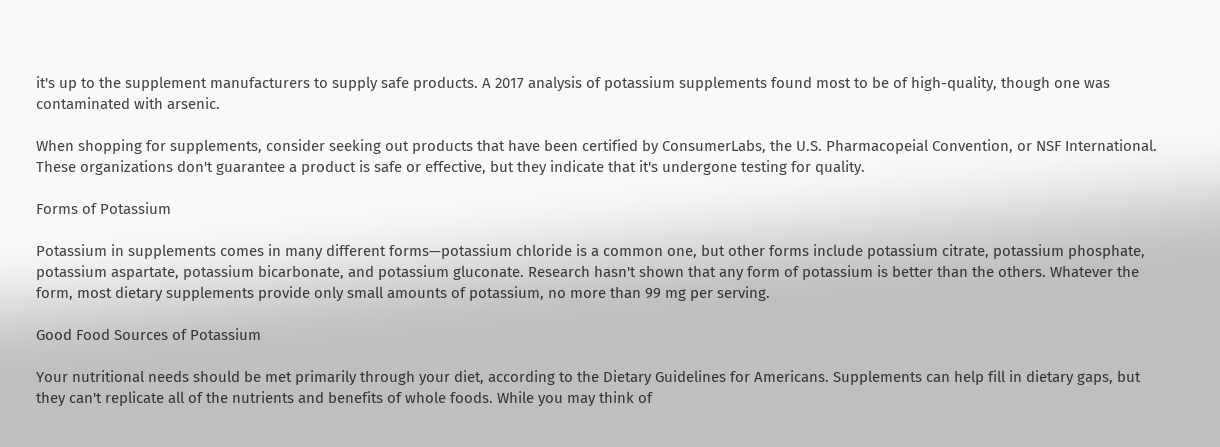it's up to the supplement manufacturers to supply safe products. A 2017 analysis of potassium supplements found most to be of high-quality, though one was contaminated with arsenic.

When shopping for supplements, consider seeking out products that have been certified by ConsumerLabs, the U.S. Pharmacopeial Convention, or NSF International. These organizations don't guarantee a product is safe or effective, but they indicate that it's undergone testing for quality.

Forms of Potassium

Potassium in supplements comes in many different forms—potassium chloride is a common one, but other forms include potassium citrate, potassium phosphate, potassium aspartate, potassium bicarbonate, and potassium gluconate. Research hasn't shown that any form of potassium is better than the others. Whatever the form, most dietary supplements provide only small amounts of potassium, no more than 99 mg per serving.

Good Food Sources of Potassium

Your nutritional needs should be met primarily through your diet, according to the Dietary Guidelines for Americans. Supplements can help fill in dietary gaps, but they can't replicate all of the nutrients and benefits of whole foods. While you may think of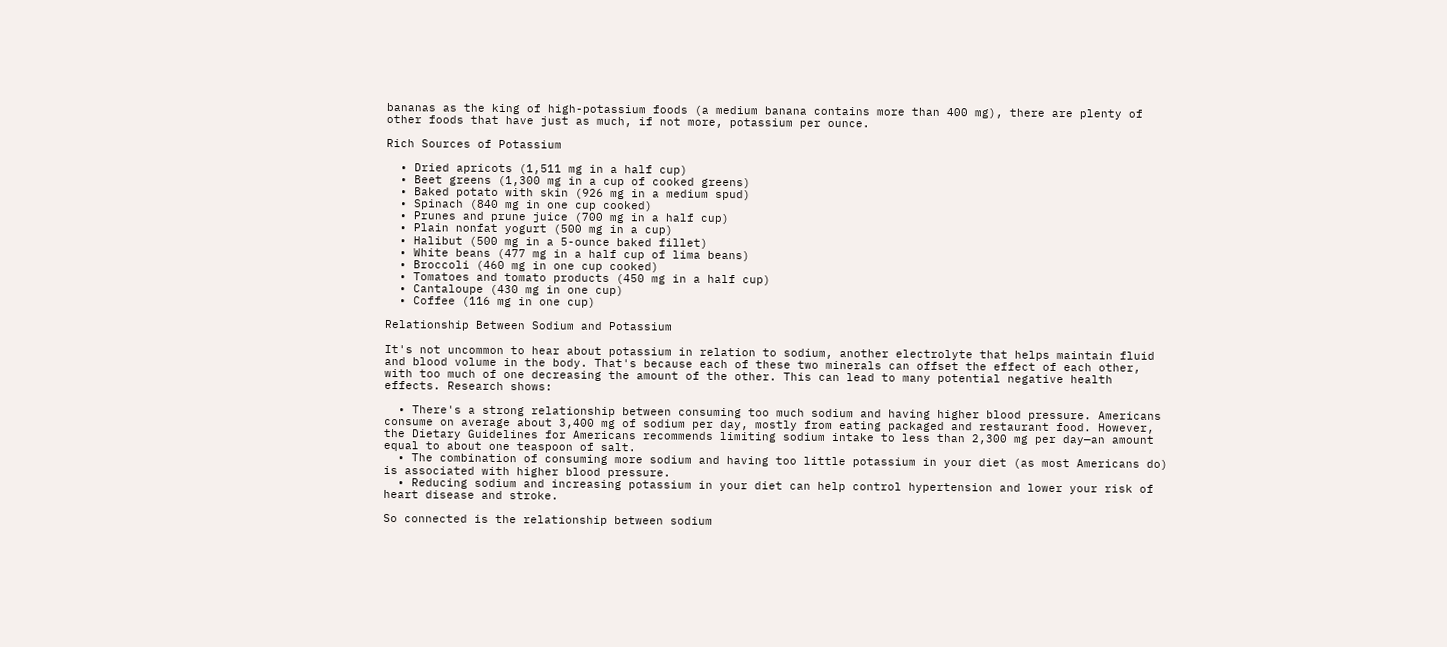bananas as the king of high-potassium foods (a medium banana contains more than 400 mg), there are plenty of other foods that have just as much, if not more, potassium per ounce.

Rich Sources of Potassium

  • Dried apricots (1,511 mg in a half cup)
  • Beet greens (1,300 mg in a cup of cooked greens)
  • Baked potato with skin (926 mg in a medium spud)
  • Spinach (840 mg in one cup cooked)
  • Prunes and prune juice (700 mg in a half cup)
  • Plain nonfat yogurt (500 mg in a cup)
  • Halibut (500 mg in a 5-ounce baked fillet)
  • White beans (477 mg in a half cup of lima beans)
  • Broccoli (460 mg in one cup cooked)
  • Tomatoes and tomato products (450 mg in a half cup)
  • Cantaloupe (430 mg in one cup)
  • Coffee (116 mg in one cup)

Relationship Between Sodium and Potassium

It's not uncommon to hear about potassium in relation to sodium, another electrolyte that helps maintain fluid and blood volume in the body. That's because each of these two minerals can offset the effect of each other, with too much of one decreasing the amount of the other. This can lead to many potential negative health effects. Research shows:

  • There's a strong relationship between consuming too much sodium and having higher blood pressure. Americans consume on average about 3,400 mg of sodium per day, mostly from eating packaged and restaurant food. However, the Dietary Guidelines for Americans recommends limiting sodium intake to less than 2,300 mg per day—an amount equal to about one teaspoon of salt.
  • The combination of consuming more sodium and having too little potassium in your diet (as most Americans do) is associated with higher blood pressure.
  • Reducing sodium and increasing potassium in your diet can help control hypertension and lower your risk of heart disease and stroke.

So connected is the relationship between sodium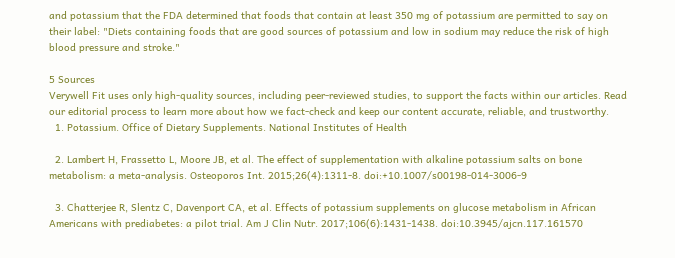and potassium that the FDA determined that foods that contain at least 350 mg of potassium are permitted to say on their label: "Diets containing foods that are good sources of potassium and low in sodium may reduce the risk of high blood pressure and stroke."

5 Sources
Verywell Fit uses only high-quality sources, including peer-reviewed studies, to support the facts within our articles. Read our editorial process to learn more about how we fact-check and keep our content accurate, reliable, and trustworthy.
  1. Potassium. Office of Dietary Supplements. National Institutes of Health

  2. Lambert H, Frassetto L, Moore JB, et al. The effect of supplementation with alkaline potassium salts on bone metabolism: a meta-analysis. Osteoporos Int. 2015;26(4):1311-8. doi:+10.1007/s00198-014-3006-9

  3. Chatterjee R, Slentz C, Davenport CA, et al. Effects of potassium supplements on glucose metabolism in African Americans with prediabetes: a pilot trial. Am J Clin Nutr. 2017;106(6):1431-1438. doi:10.3945/ajcn.117.161570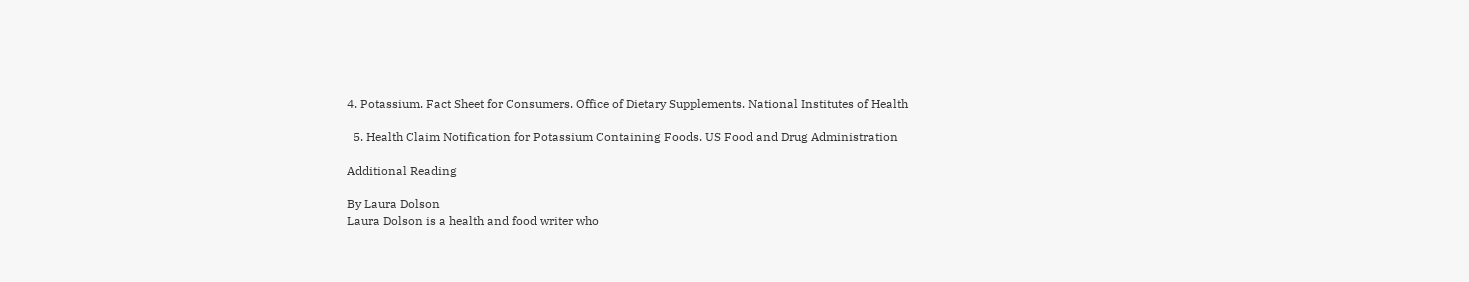4. Potassium. Fact Sheet for Consumers. Office of Dietary Supplements. National Institutes of Health

  5. Health Claim Notification for Potassium Containing Foods. US Food and Drug Administration

Additional Reading

By Laura Dolson
Laura Dolson is a health and food writer who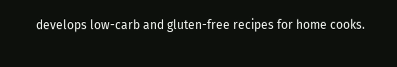develops low-carb and gluten-free recipes for home cooks.